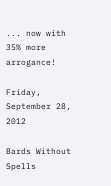... now with 35% more arrogance!

Friday, September 28, 2012

Bards Without Spells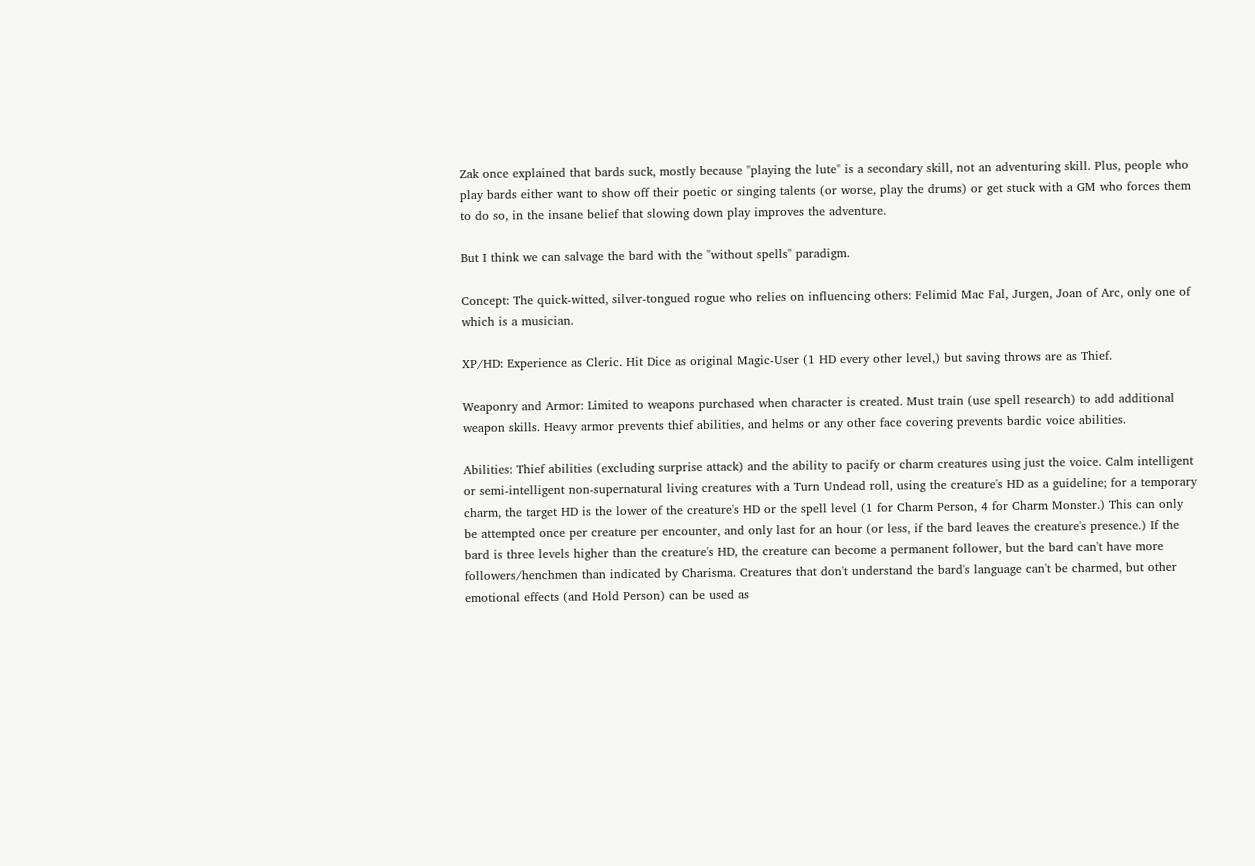Zak once explained that bards suck, mostly because "playing the lute" is a secondary skill, not an adventuring skill. Plus, people who play bards either want to show off their poetic or singing talents (or worse, play the drums) or get stuck with a GM who forces them to do so, in the insane belief that slowing down play improves the adventure.

But I think we can salvage the bard with the "without spells" paradigm.

Concept: The quick-witted, silver-tongued rogue who relies on influencing others: Felimid Mac Fal, Jurgen, Joan of Arc, only one of which is a musician.

XP/HD: Experience as Cleric. Hit Dice as original Magic-User (1 HD every other level,) but saving throws are as Thief.

Weaponry and Armor: Limited to weapons purchased when character is created. Must train (use spell research) to add additional weapon skills. Heavy armor prevents thief abilities, and helms or any other face covering prevents bardic voice abilities.

Abilities: Thief abilities (excluding surprise attack) and the ability to pacify or charm creatures using just the voice. Calm intelligent or semi-intelligent non-supernatural living creatures with a Turn Undead roll, using the creature's HD as a guideline; for a temporary charm, the target HD is the lower of the creature's HD or the spell level (1 for Charm Person, 4 for Charm Monster.) This can only be attempted once per creature per encounter, and only last for an hour (or less, if the bard leaves the creature's presence.) If the bard is three levels higher than the creature's HD, the creature can become a permanent follower, but the bard can't have more followers/henchmen than indicated by Charisma. Creatures that don't understand the bard's language can't be charmed, but other emotional effects (and Hold Person) can be used as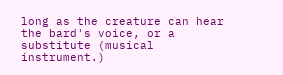long as the creature can hear the bard's voice, or a substitute (musical instrument.)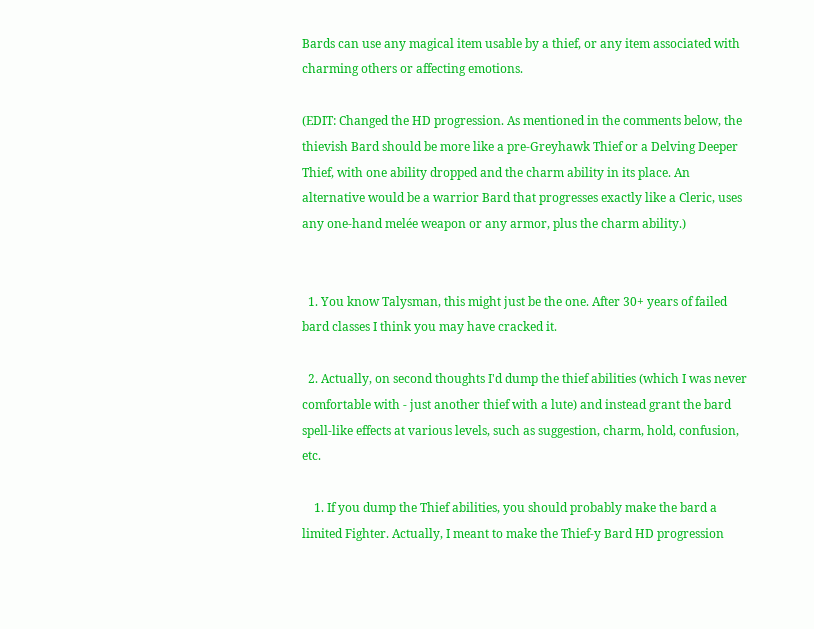Bards can use any magical item usable by a thief, or any item associated with charming others or affecting emotions.

(EDIT: Changed the HD progression. As mentioned in the comments below, the thievish Bard should be more like a pre-Greyhawk Thief or a Delving Deeper Thief, with one ability dropped and the charm ability in its place. An alternative would be a warrior Bard that progresses exactly like a Cleric, uses any one-hand melée weapon or any armor, plus the charm ability.)


  1. You know Talysman, this might just be the one. After 30+ years of failed bard classes I think you may have cracked it.

  2. Actually, on second thoughts I'd dump the thief abilities (which I was never comfortable with - just another thief with a lute) and instead grant the bard spell-like effects at various levels, such as suggestion, charm, hold, confusion, etc.

    1. If you dump the Thief abilities, you should probably make the bard a limited Fighter. Actually, I meant to make the Thief-y Bard HD progression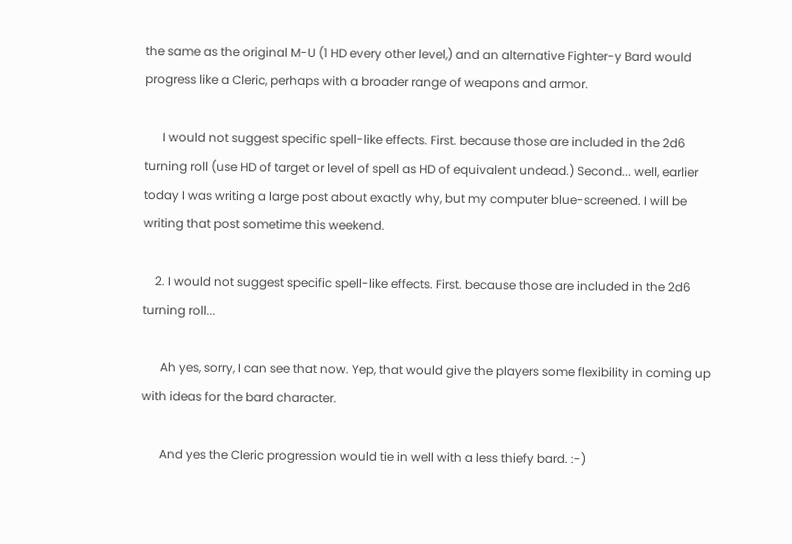the same as the original M-U (1 HD every other level,) and an alternative Fighter-y Bard would progress like a Cleric, perhaps with a broader range of weapons and armor.

      I would not suggest specific spell-like effects. First. because those are included in the 2d6 turning roll (use HD of target or level of spell as HD of equivalent undead.) Second... well, earlier today I was writing a large post about exactly why, but my computer blue-screened. I will be writing that post sometime this weekend.

    2. I would not suggest specific spell-like effects. First. because those are included in the 2d6 turning roll...

      Ah yes, sorry, I can see that now. Yep, that would give the players some flexibility in coming up with ideas for the bard character.

      And yes the Cleric progression would tie in well with a less thiefy bard. :-)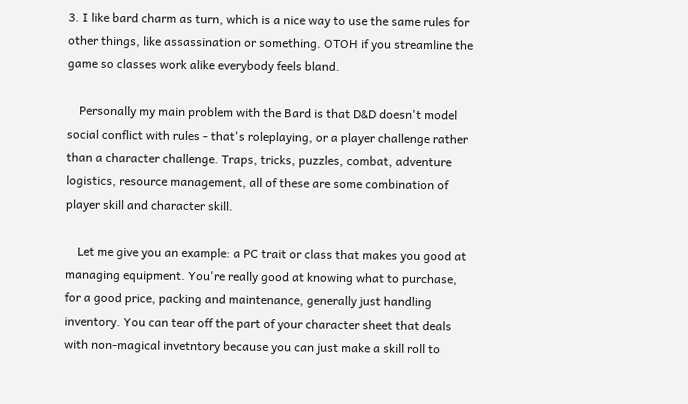3. I like bard charm as turn, which is a nice way to use the same rules for other things, like assassination or something. OTOH if you streamline the game so classes work alike everybody feels bland.

    Personally my main problem with the Bard is that D&D doesn't model social conflict with rules - that's roleplaying, or a player challenge rather than a character challenge. Traps, tricks, puzzles, combat, adventure logistics, resource management, all of these are some combination of player skill and character skill.

    Let me give you an example: a PC trait or class that makes you good at managing equipment. You're really good at knowing what to purchase, for a good price, packing and maintenance, generally just handling inventory. You can tear off the part of your character sheet that deals with non-magical invetntory because you can just make a skill roll to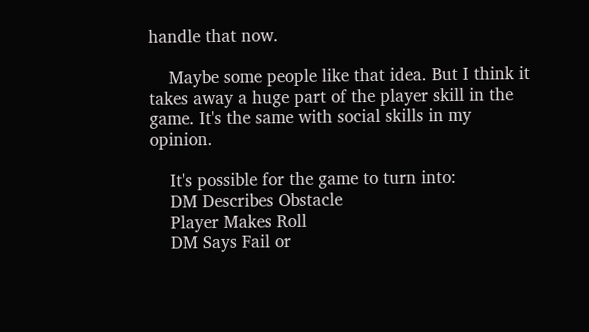handle that now.

    Maybe some people like that idea. But I think it takes away a huge part of the player skill in the game. It's the same with social skills in my opinion.

    It's possible for the game to turn into:
    DM Describes Obstacle
    Player Makes Roll
    DM Says Fail or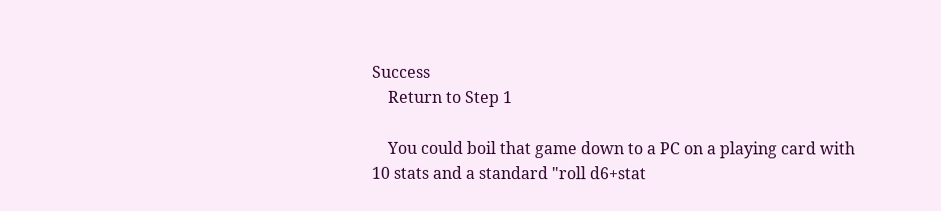Success
    Return to Step 1

    You could boil that game down to a PC on a playing card with 10 stats and a standard "roll d6+stat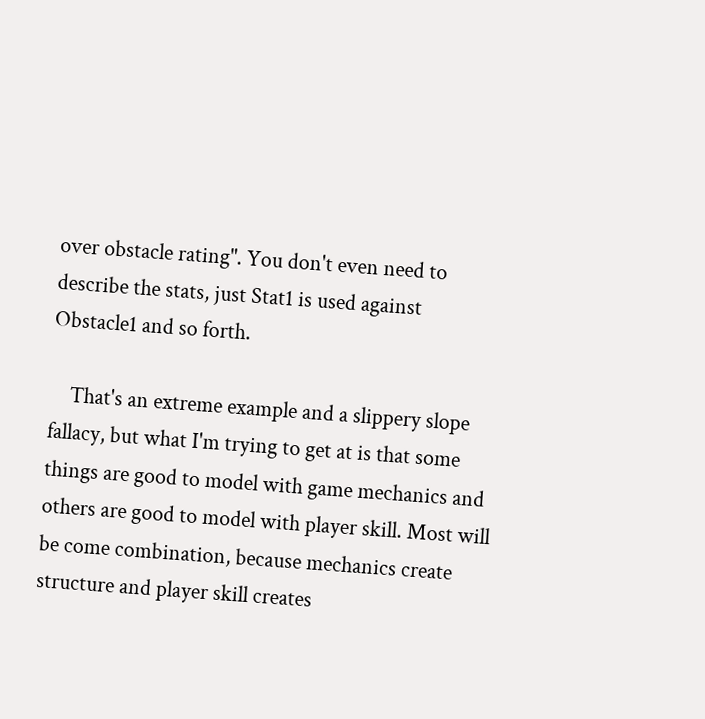over obstacle rating". You don't even need to describe the stats, just Stat1 is used against Obstacle1 and so forth.

    That's an extreme example and a slippery slope fallacy, but what I'm trying to get at is that some things are good to model with game mechanics and others are good to model with player skill. Most will be come combination, because mechanics create structure and player skill creates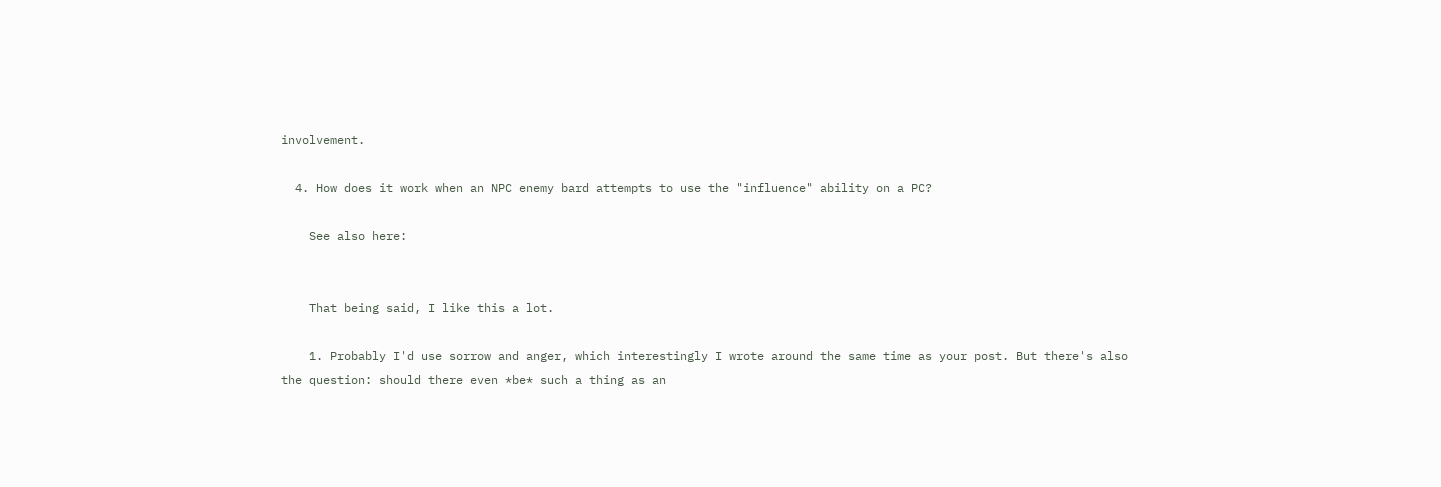involvement.

  4. How does it work when an NPC enemy bard attempts to use the "influence" ability on a PC?

    See also here:


    That being said, I like this a lot.

    1. Probably I'd use sorrow and anger, which interestingly I wrote around the same time as your post. But there's also the question: should there even *be* such a thing as an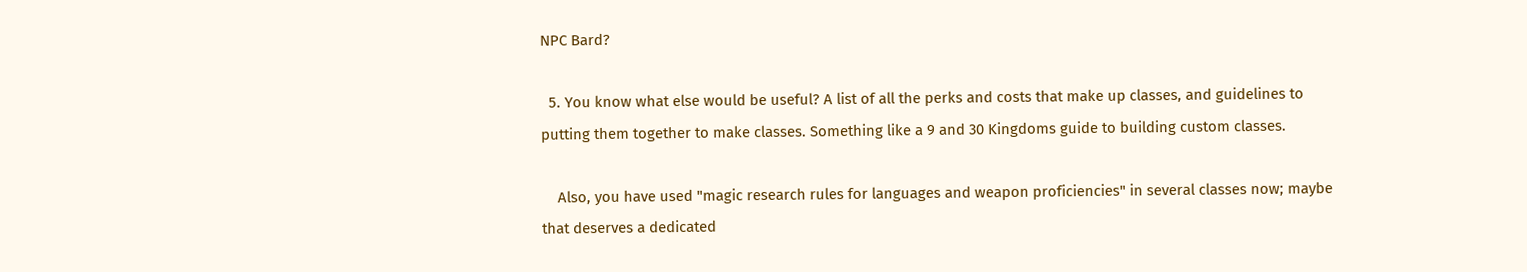NPC Bard?

  5. You know what else would be useful? A list of all the perks and costs that make up classes, and guidelines to putting them together to make classes. Something like a 9 and 30 Kingdoms guide to building custom classes.

    Also, you have used "magic research rules for languages and weapon proficiencies" in several classes now; maybe that deserves a dedicated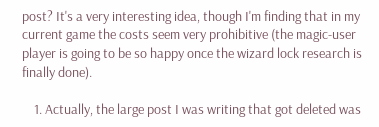post? It's a very interesting idea, though I'm finding that in my current game the costs seem very prohibitive (the magic-user player is going to be so happy once the wizard lock research is finally done).

    1. Actually, the large post I was writing that got deleted was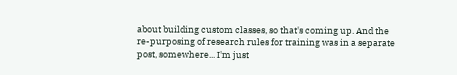about building custom classes, so that's coming up. And the re-purposing of research rules for training was in a separate post, somewhere... I'm just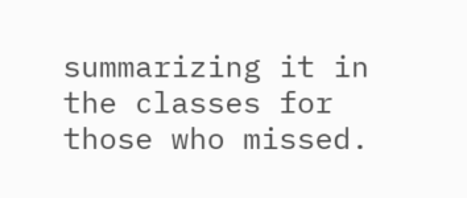summarizing it in the classes for those who missed.